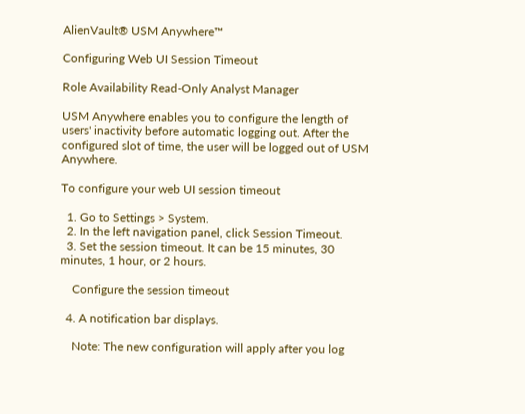AlienVault® USM Anywhere™

Configuring Web UI Session Timeout

Role Availability Read-Only Analyst Manager

USM Anywhere enables you to configure the length of users' inactivity before automatic logging out. After the configured slot of time, the user will be logged out of USM Anywhere.

To configure your web UI session timeout

  1. Go to Settings > System.
  2. In the left navigation panel, click Session Timeout.
  3. Set the session timeout. It can be 15 minutes, 30 minutes, 1 hour, or 2 hours.

    Configure the session timeout

  4. A notification bar displays.

    Note: The new configuration will apply after you log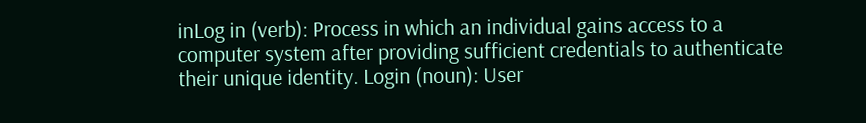inLog in (verb): Process in which an individual gains access to a computer system after providing sufficient credentials to authenticate their unique identity. Login (noun): User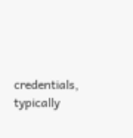credentials, typically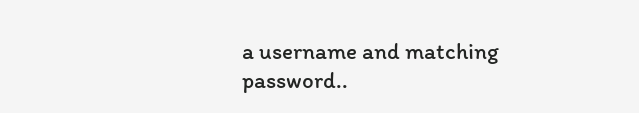a username and matching password..